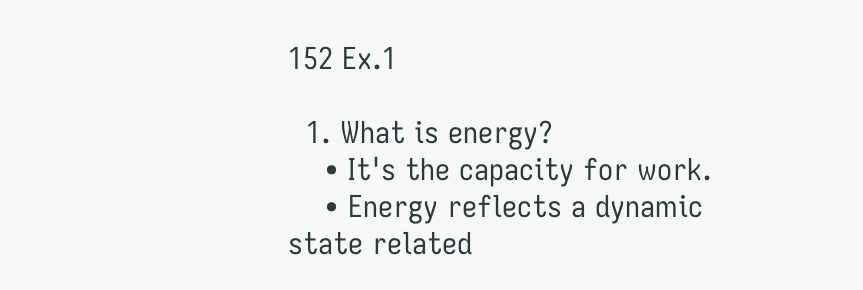152 Ex.1

  1. What is energy?
    • It's the capacity for work.
    • Energy reflects a dynamic state related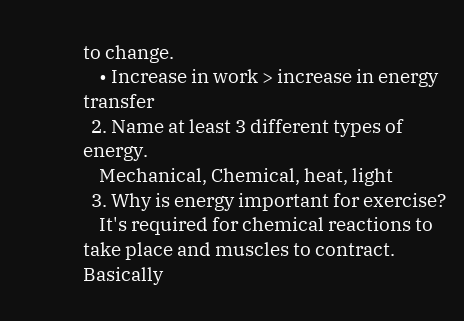to change.
    • Increase in work > increase in energy transfer
  2. Name at least 3 different types of energy.
    Mechanical, Chemical, heat, light
  3. Why is energy important for exercise?
    It's required for chemical reactions to take place and muscles to contract. Basically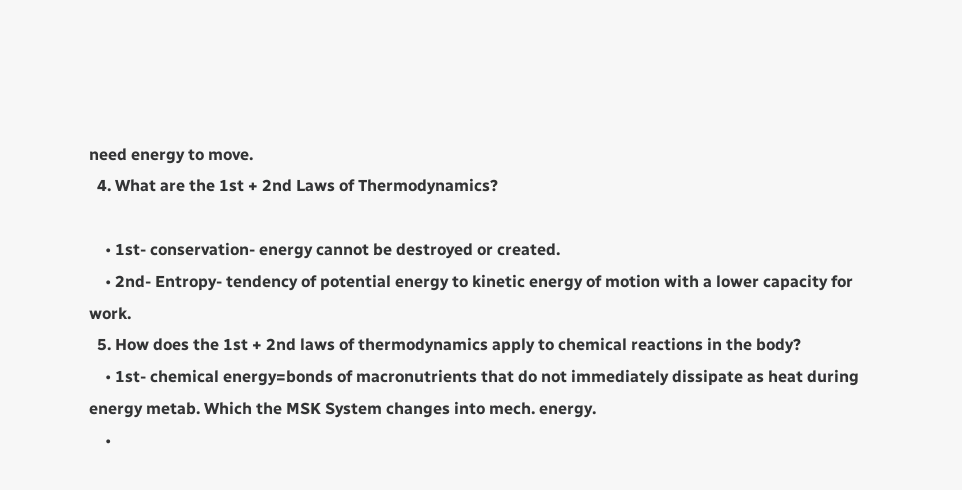need energy to move.
  4. What are the 1st + 2nd Laws of Thermodynamics?

    • 1st- conservation- energy cannot be destroyed or created.
    • 2nd- Entropy- tendency of potential energy to kinetic energy of motion with a lower capacity for work.
  5. How does the 1st + 2nd laws of thermodynamics apply to chemical reactions in the body?
    • 1st- chemical energy=bonds of macronutrients that do not immediately dissipate as heat during energy metab. Which the MSK System changes into mech. energy.
    •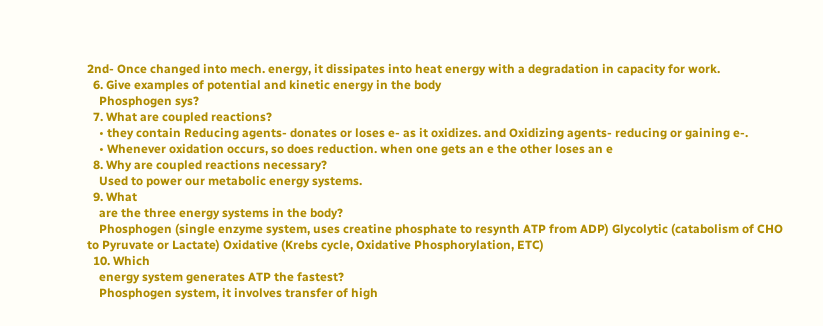2nd- Once changed into mech. energy, it dissipates into heat energy with a degradation in capacity for work.
  6. Give examples of potential and kinetic energy in the body
    Phosphogen sys?
  7. What are coupled reactions?
    • they contain Reducing agents- donates or loses e- as it oxidizes. and Oxidizing agents- reducing or gaining e-.
    • Whenever oxidation occurs, so does reduction. when one gets an e the other loses an e
  8. Why are coupled reactions necessary?
    Used to power our metabolic energy systems.
  9. What
    are the three energy systems in the body?
    Phosphogen (single enzyme system, uses creatine phosphate to resynth ATP from ADP) Glycolytic (catabolism of CHO to Pyruvate or Lactate) Oxidative (Krebs cycle, Oxidative Phosphorylation, ETC)
  10. Which
    energy system generates ATP the fastest?
    Phosphogen system, it involves transfer of high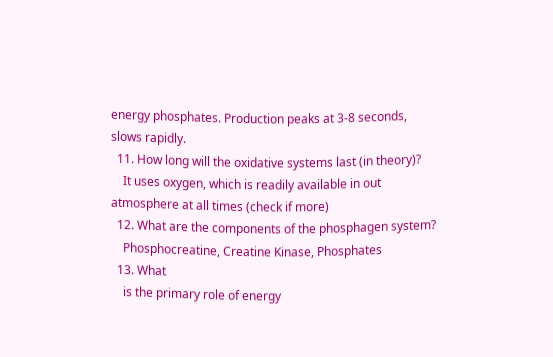energy phosphates. Production peaks at 3-8 seconds, slows rapidly.
  11. How long will the oxidative systems last (in theory)?
    It uses oxygen, which is readily available in out atmosphere at all times (check if more)
  12. What are the components of the phosphagen system?
    Phosphocreatine, Creatine Kinase, Phosphates
  13. What
    is the primary role of energy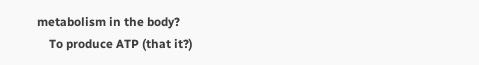metabolism in the body?
    To produce ATP (that it?)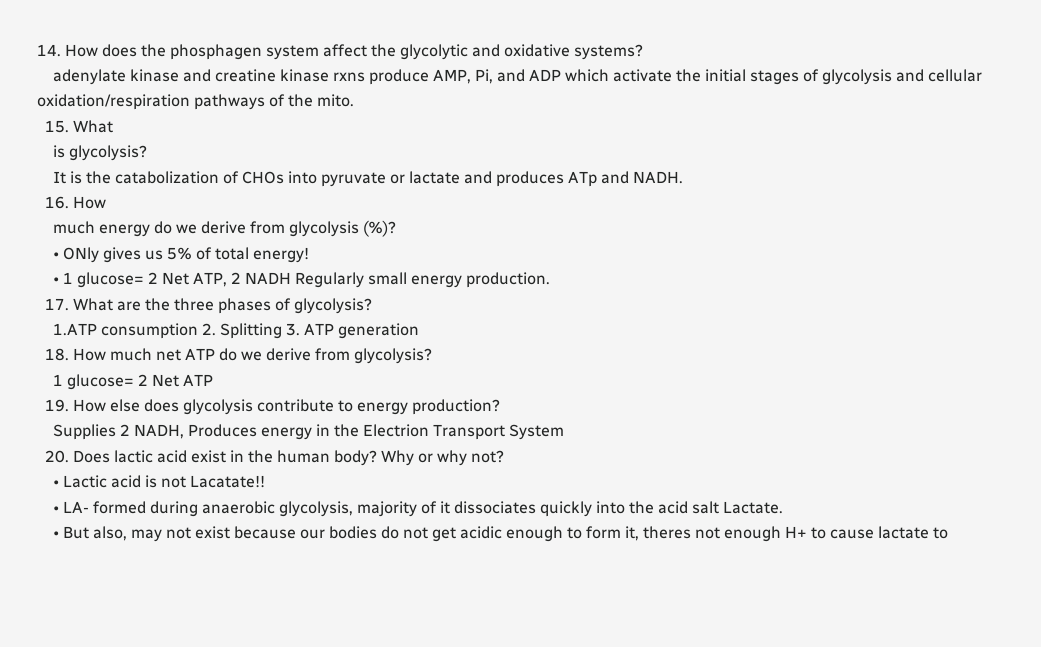14. How does the phosphagen system affect the glycolytic and oxidative systems?
    adenylate kinase and creatine kinase rxns produce AMP, Pi, and ADP which activate the initial stages of glycolysis and cellular oxidation/respiration pathways of the mito.
  15. What
    is glycolysis?
    It is the catabolization of CHOs into pyruvate or lactate and produces ATp and NADH.
  16. How
    much energy do we derive from glycolysis (%)?
    • ONly gives us 5% of total energy!
    • 1 glucose= 2 Net ATP, 2 NADH Regularly small energy production.
  17. What are the three phases of glycolysis?
    1.ATP consumption 2. Splitting 3. ATP generation
  18. How much net ATP do we derive from glycolysis?
    1 glucose= 2 Net ATP
  19. How else does glycolysis contribute to energy production?
    Supplies 2 NADH, Produces energy in the Electrion Transport System
  20. Does lactic acid exist in the human body? Why or why not?
    • Lactic acid is not Lacatate!!
    • LA- formed during anaerobic glycolysis, majority of it dissociates quickly into the acid salt Lactate.
    • But also, may not exist because our bodies do not get acidic enough to form it, theres not enough H+ to cause lactate to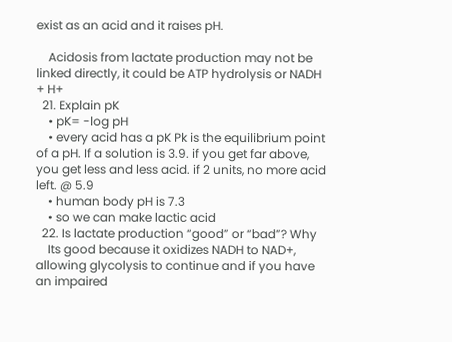exist as an acid and it raises pH.

    Acidosis from lactate production may not be linked directly, it could be ATP hydrolysis or NADH + H+
  21. Explain pK
    • pK= -log pH
    • every acid has a pK Pk is the equilibrium point of a pH. If a solution is 3.9. if you get far above, you get less and less acid. if 2 units, no more acid left. @ 5.9
    • human body pH is 7.3
    • so we can make lactic acid
  22. Is lactate production “good” or “bad”? Why
    Its good because it oxidizes NADH to NAD+, allowing glycolysis to continue and if you have an impaired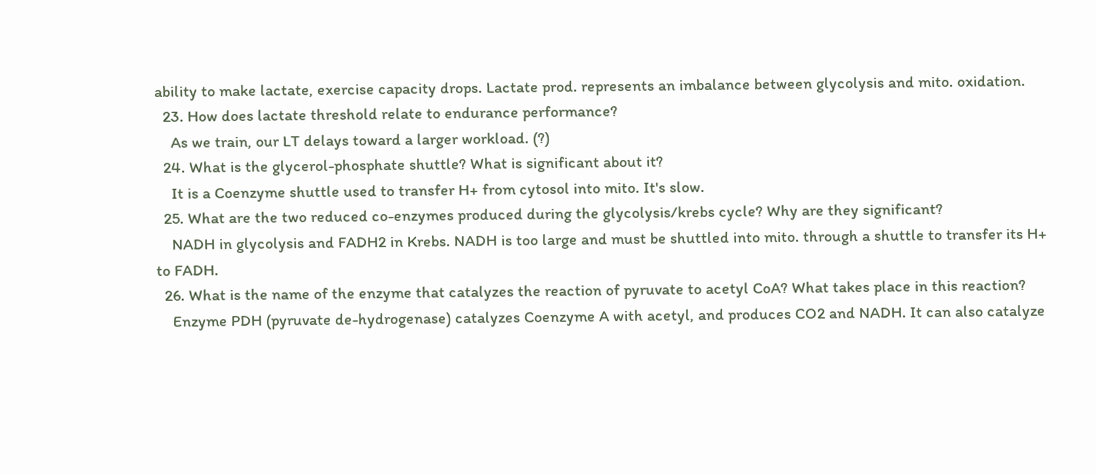ability to make lactate, exercise capacity drops. Lactate prod. represents an imbalance between glycolysis and mito. oxidation.
  23. How does lactate threshold relate to endurance performance?
    As we train, our LT delays toward a larger workload. (?)
  24. What is the glycerol-phosphate shuttle? What is significant about it?
    It is a Coenzyme shuttle used to transfer H+ from cytosol into mito. It's slow.
  25. What are the two reduced co-enzymes produced during the glycolysis/krebs cycle? Why are they significant?
    NADH in glycolysis and FADH2 in Krebs. NADH is too large and must be shuttled into mito. through a shuttle to transfer its H+ to FADH.
  26. What is the name of the enzyme that catalyzes the reaction of pyruvate to acetyl CoA? What takes place in this reaction?
    Enzyme PDH (pyruvate de-hydrogenase) catalyzes Coenzyme A with acetyl, and produces CO2 and NADH. It can also catalyze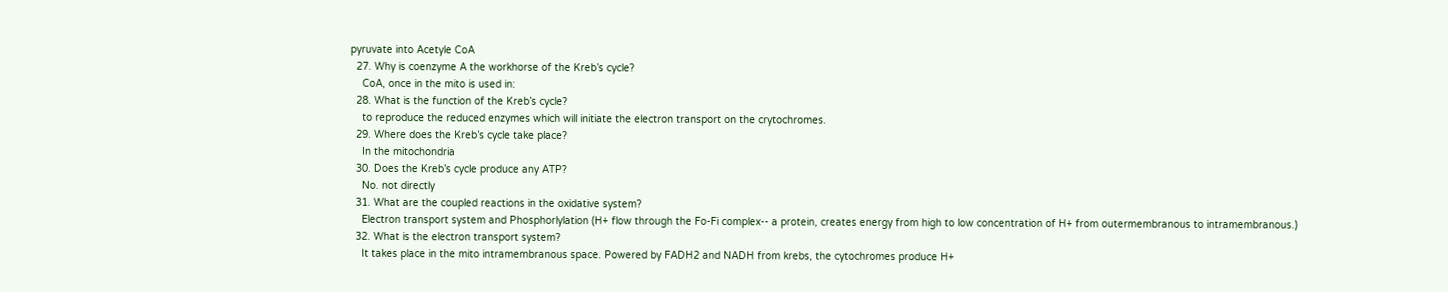pyruvate into Acetyle CoA
  27. Why is coenzyme A the workhorse of the Kreb’s cycle?
    CoA, once in the mito is used in:
  28. What is the function of the Kreb’s cycle?
    to reproduce the reduced enzymes which will initiate the electron transport on the crytochromes.
  29. Where does the Kreb’s cycle take place?
    In the mitochondria
  30. Does the Kreb’s cycle produce any ATP?
    No. not directly
  31. What are the coupled reactions in the oxidative system?
    Electron transport system and Phosphorlylation (H+ flow through the Fo-Fi complex-- a protein, creates energy from high to low concentration of H+ from outermembranous to intramembranous.)
  32. What is the electron transport system?
    It takes place in the mito intramembranous space. Powered by FADH2 and NADH from krebs, the cytochromes produce H+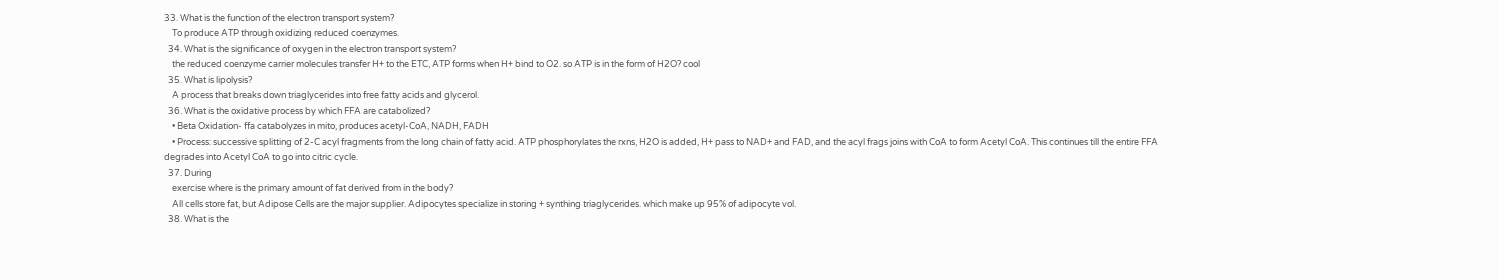33. What is the function of the electron transport system?
    To produce ATP through oxidizing reduced coenzymes.
  34. What is the significance of oxygen in the electron transport system?
    the reduced coenzyme carrier molecules transfer H+ to the ETC, ATP forms when H+ bind to O2. so ATP is in the form of H2O? cool
  35. What is lipolysis?
    A process that breaks down triaglycerides into free fatty acids and glycerol.
  36. What is the oxidative process by which FFA are catabolized?
    • Beta Oxidation- ffa catabolyzes in mito, produces acetyl-CoA, NADH, FADH
    • Process: successive splitting of 2-C acyl fragments from the long chain of fatty acid. ATP phosphorylates the rxns, H2O is added, H+ pass to NAD+ and FAD, and the acyl frags joins with CoA to form Acetyl CoA. This continues till the entire FFA degrades into Acetyl CoA to go into citric cycle.
  37. During
    exercise where is the primary amount of fat derived from in the body?
    All cells store fat, but Adipose Cells are the major supplier. Adipocytes specialize in storing + synthing triaglycerides. which make up 95% of adipocyte vol.
  38. What is the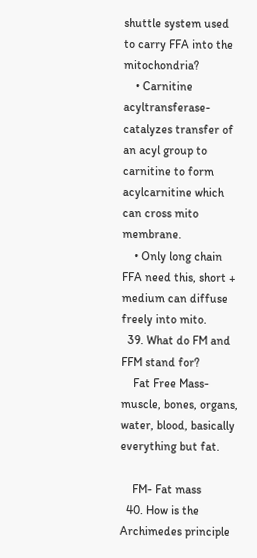shuttle system used to carry FFA into the mitochondria?
    • Carnitine acyltransferase- catalyzes transfer of an acyl group to carnitine to form acylcarnitine which can cross mito membrane.
    • Only long chain FFA need this, short + medium can diffuse freely into mito.
  39. What do FM and FFM stand for?
    Fat Free Mass- muscle, bones, organs, water, blood, basically everything but fat.

    FM- Fat mass
  40. How is the Archimedes principle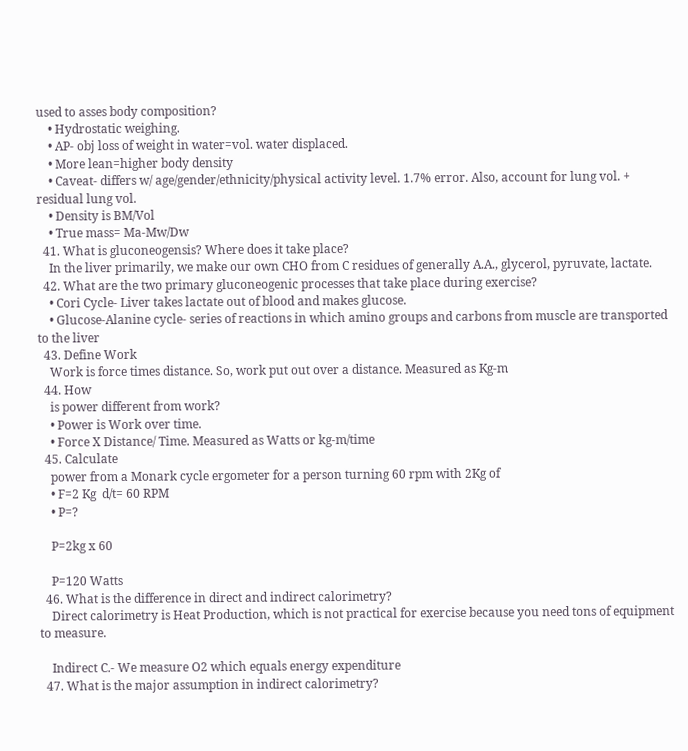used to asses body composition?
    • Hydrostatic weighing.
    • AP- obj loss of weight in water=vol. water displaced.
    • More lean=higher body density
    • Caveat- differs w/ age/gender/ethnicity/physical activity level. 1.7% error. Also, account for lung vol. + residual lung vol.
    • Density is BM/Vol
    • True mass= Ma-Mw/Dw
  41. What is gluconeogensis? Where does it take place?
    In the liver primarily, we make our own CHO from C residues of generally A.A., glycerol, pyruvate, lactate.
  42. What are the two primary gluconeogenic processes that take place during exercise?
    • Cori Cycle- Liver takes lactate out of blood and makes glucose.
    • Glucose-Alanine cycle- series of reactions in which amino groups and carbons from muscle are transported to the liver
  43. Define Work
    Work is force times distance. So, work put out over a distance. Measured as Kg-m
  44. How
    is power different from work?
    • Power is Work over time.
    • Force X Distance/ Time. Measured as Watts or kg-m/time
  45. Calculate
    power from a Monark cycle ergometer for a person turning 60 rpm with 2Kg of
    • F=2 Kg  d/t= 60 RPM
    • P=?

    P=2kg x 60

    P=120 Watts
  46. What is the difference in direct and indirect calorimetry?
    Direct calorimetry is Heat Production, which is not practical for exercise because you need tons of equipment to measure.

    Indirect C.- We measure O2 which equals energy expenditure
  47. What is the major assumption in indirect calorimetry?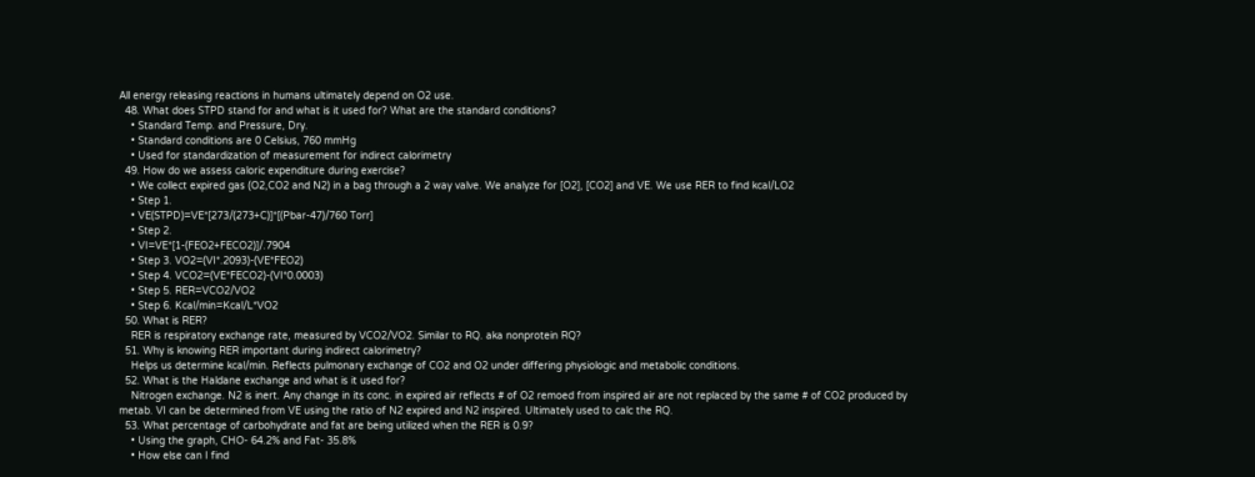All energy releasing reactions in humans ultimately depend on O2 use.
  48. What does STPD stand for and what is it used for? What are the standard conditions?
    • Standard Temp. and Pressure, Dry.
    • Standard conditions are 0 Celsius, 760 mmHg
    • Used for standardization of measurement for indirect calorimetry
  49. How do we assess caloric expenditure during exercise?
    • We collect expired gas (O2,CO2 and N2) in a bag through a 2 way valve. We analyze for [O2], [CO2] and VE. We use RER to find kcal/LO2
    • Step 1.
    • VE(STPD)=VE*[273/(273+C)]*[(Pbar-47)/760 Torr]
    • Step 2.
    • VI=VE*[1-(FEO2+FECO2)]/.7904
    • Step 3. VO2=(VI*.2093)-(VE*FEO2)
    • Step 4. VCO2=(VE*FECO2)-(VI*0.0003)
    • Step 5. RER=VCO2/VO2
    • Step 6. Kcal/min=Kcal/L*VO2
  50. What is RER?
    RER is respiratory exchange rate, measured by VCO2/VO2. Similar to RQ. aka nonprotein RQ?
  51. Why is knowing RER important during indirect calorimetry?
    Helps us determine kcal/min. Reflects pulmonary exchange of CO2 and O2 under differing physiologic and metabolic conditions.
  52. What is the Haldane exchange and what is it used for?
    Nitrogen exchange. N2 is inert. Any change in its conc. in expired air reflects # of O2 remoed from inspired air are not replaced by the same # of CO2 produced by metab. VI can be determined from VE using the ratio of N2 expired and N2 inspired. Ultimately used to calc the RQ.
  53. What percentage of carbohydrate and fat are being utilized when the RER is 0.9?
    • Using the graph, CHO- 64.2% and Fat- 35.8%
    • How else can I find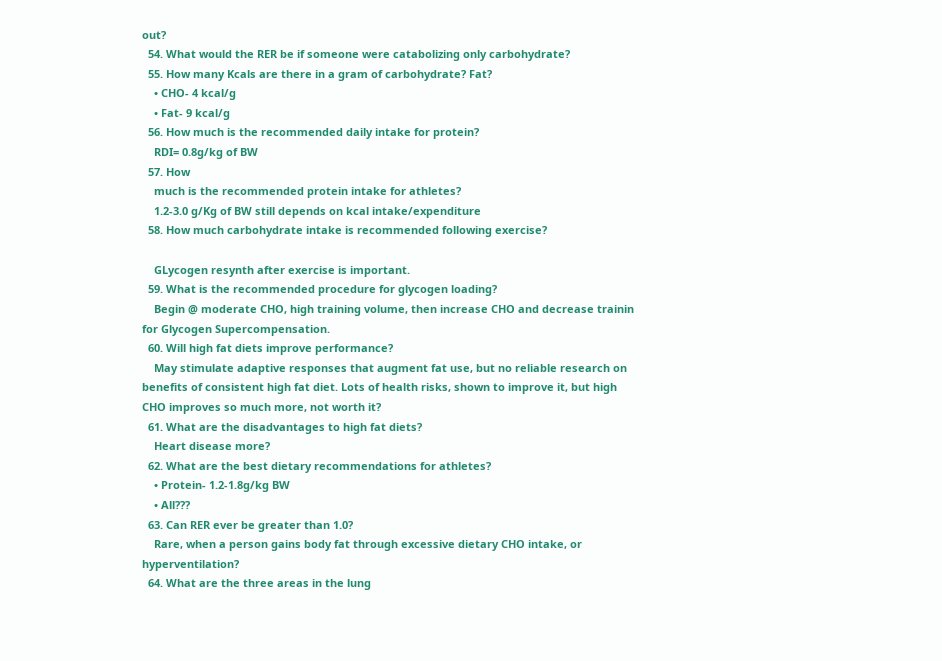out?
  54. What would the RER be if someone were catabolizing only carbohydrate?
  55. How many Kcals are there in a gram of carbohydrate? Fat?
    • CHO- 4 kcal/g
    • Fat- 9 kcal/g
  56. How much is the recommended daily intake for protein?
    RDI= 0.8g/kg of BW
  57. How
    much is the recommended protein intake for athletes?
    1.2-3.0 g/Kg of BW still depends on kcal intake/expenditure
  58. How much carbohydrate intake is recommended following exercise?

    GLycogen resynth after exercise is important.
  59. What is the recommended procedure for glycogen loading?
    Begin @ moderate CHO, high training volume, then increase CHO and decrease trainin for Glycogen Supercompensation.
  60. Will high fat diets improve performance?
    May stimulate adaptive responses that augment fat use, but no reliable research on benefits of consistent high fat diet. Lots of health risks, shown to improve it, but high CHO improves so much more, not worth it?
  61. What are the disadvantages to high fat diets?
    Heart disease more?
  62. What are the best dietary recommendations for athletes?
    • Protein- 1.2-1.8g/kg BW
    • All???
  63. Can RER ever be greater than 1.0?
    Rare, when a person gains body fat through excessive dietary CHO intake, or hyperventilation?
  64. What are the three areas in the lung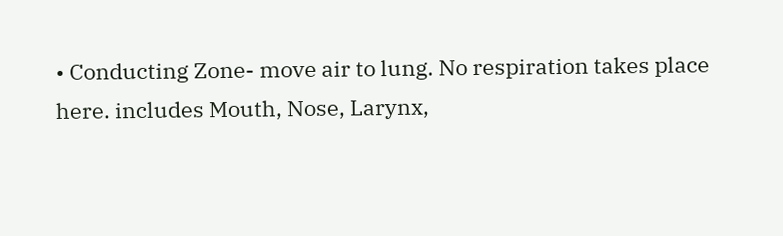• Conducting Zone- move air to lung. No respiration takes place here. includes Mouth, Nose, Larynx,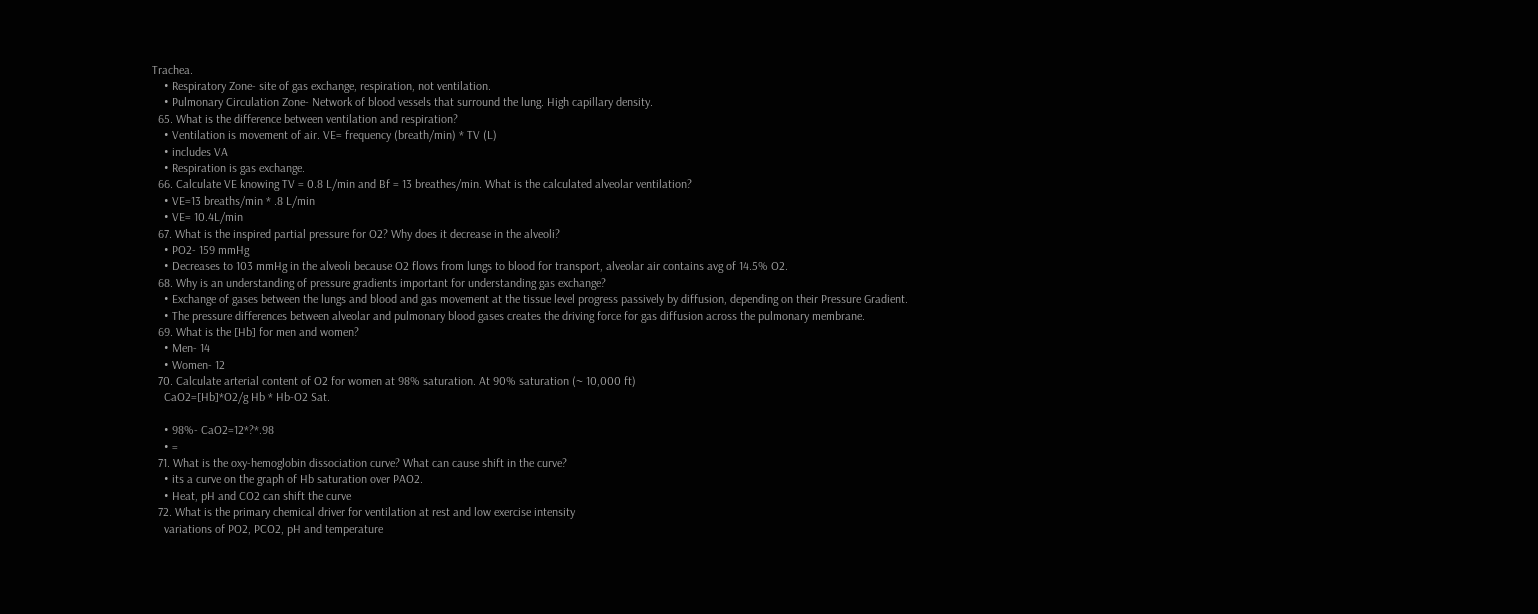Trachea.
    • Respiratory Zone- site of gas exchange, respiration, not ventilation.
    • Pulmonary Circulation Zone- Network of blood vessels that surround the lung. High capillary density.
  65. What is the difference between ventilation and respiration?
    • Ventilation is movement of air. VE= frequency (breath/min) * TV (L)
    • includes VA
    • Respiration is gas exchange.
  66. Calculate VE knowing TV = 0.8 L/min and Bf = 13 breathes/min. What is the calculated alveolar ventilation?
    • VE=13 breaths/min * .8 L/min
    • VE= 10.4L/min
  67. What is the inspired partial pressure for O2? Why does it decrease in the alveoli?
    • PO2- 159 mmHg
    • Decreases to 103 mmHg in the alveoli because O2 flows from lungs to blood for transport, alveolar air contains avg of 14.5% O2.
  68. Why is an understanding of pressure gradients important for understanding gas exchange?
    • Exchange of gases between the lungs and blood and gas movement at the tissue level progress passively by diffusion, depending on their Pressure Gradient.
    • The pressure differences between alveolar and pulmonary blood gases creates the driving force for gas diffusion across the pulmonary membrane.
  69. What is the [Hb] for men and women?
    • Men- 14
    • Women- 12
  70. Calculate arterial content of O2 for women at 98% saturation. At 90% saturation (~ 10,000 ft)
    CaO2=[Hb]*O2/g Hb * Hb-O2 Sat.

    • 98%- CaO2=12*?*.98
    • =
  71. What is the oxy-hemoglobin dissociation curve? What can cause shift in the curve?
    • its a curve on the graph of Hb saturation over PAO2.
    • Heat, pH and CO2 can shift the curve
  72. What is the primary chemical driver for ventilation at rest and low exercise intensity
    variations of PO2, PCO2, pH and temperature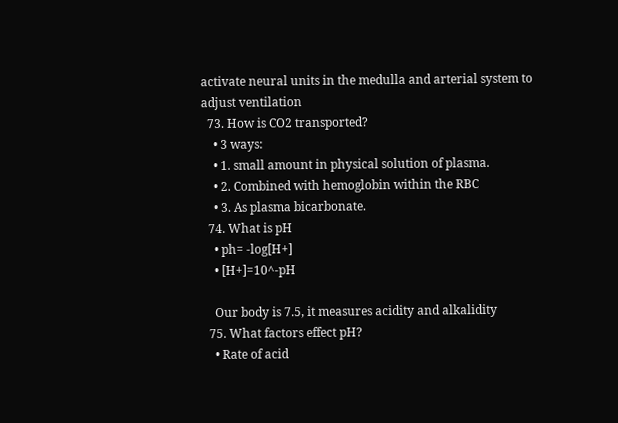activate neural units in the medulla and arterial system to adjust ventilation
  73. How is CO2 transported?
    • 3 ways:
    • 1. small amount in physical solution of plasma.
    • 2. Combined with hemoglobin within the RBC
    • 3. As plasma bicarbonate.
  74. What is pH
    • ph= -log[H+]
    • [H+]=10^-pH

    Our body is 7.5, it measures acidity and alkalidity
  75. What factors effect pH?
    • Rate of acid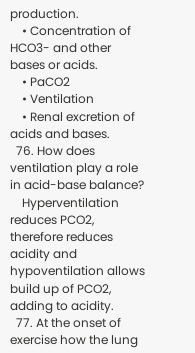production.
    • Concentration of HCO3- and other bases or acids.
    • PaCO2
    • Ventilation
    • Renal excretion of acids and bases.
  76. How does ventilation play a role in acid-base balance?
    Hyperventilation reduces PCO2, therefore reduces acidity and hypoventilation allows build up of PCO2, adding to acidity.
  77. At the onset of exercise how the lung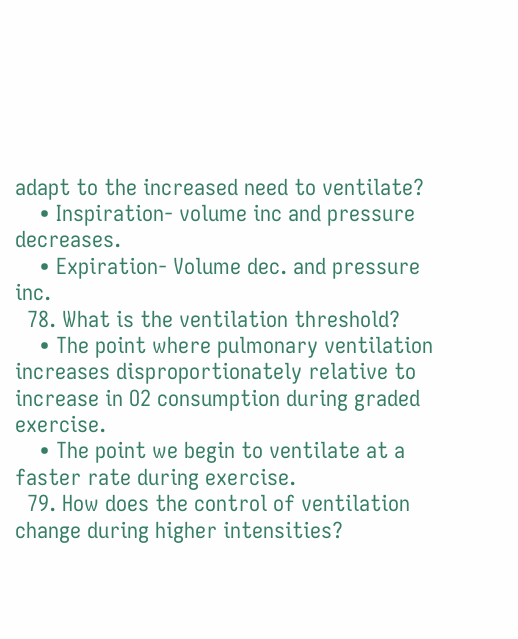adapt to the increased need to ventilate?
    • Inspiration- volume inc and pressure decreases.
    • Expiration- Volume dec. and pressure inc.
  78. What is the ventilation threshold?
    • The point where pulmonary ventilation increases disproportionately relative to increase in O2 consumption during graded exercise.
    • The point we begin to ventilate at a faster rate during exercise.
  79. How does the control of ventilation change during higher intensities?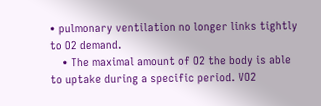• pulmonary ventilation no longer links tightly to O2 demand.
    • The maximal amount of O2 the body is able to uptake during a specific period. VO2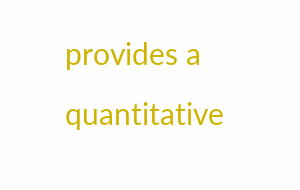provides a quantitative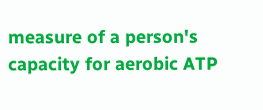measure of a person's capacity for aerobic ATP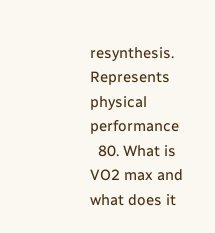resynthesis. Represents physical performance
  80. What is VO2 max and what does it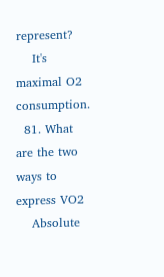represent?
    It's maximal O2 consumption.
  81. What are the two ways to express VO2
    Absolute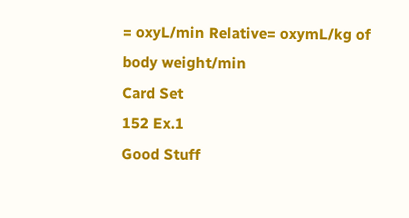= oxyL/min Relative= oxymL/kg of body weight/min
Card Set
152 Ex.1
Good Stuff